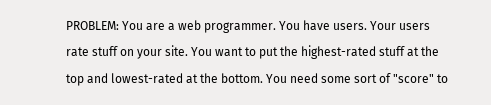PROBLEM: You are a web programmer. You have users. Your users rate stuff on your site. You want to put the highest-rated stuff at the top and lowest-rated at the bottom. You need some sort of "score" to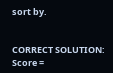sort by.


CORRECT SOLUTION: Score =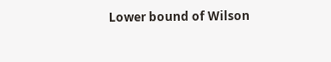Lower bound of Wilson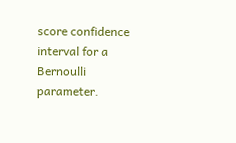score confidence interval for a Bernoulli parameter.